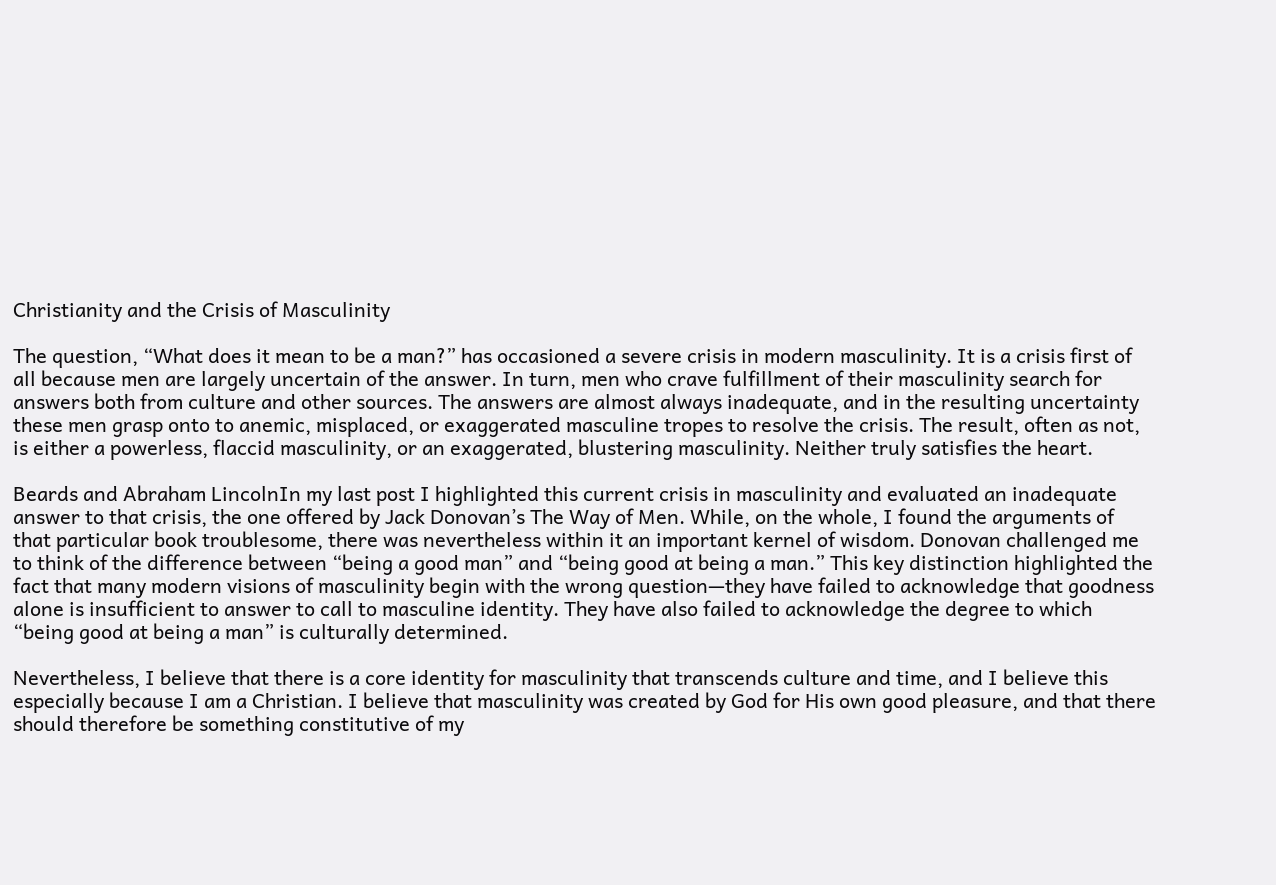Christianity and the Crisis of Masculinity

The question, “What does it mean to be a man?” has occasioned a severe crisis in modern masculinity. It is a crisis first of all because men are largely uncertain of the answer. In turn, men who crave fulfillment of their masculinity search for answers both from culture and other sources. The answers are almost always inadequate, and in the resulting uncertainty these men grasp onto to anemic, misplaced, or exaggerated masculine tropes to resolve the crisis. The result, often as not, is either a powerless, flaccid masculinity, or an exaggerated, blustering masculinity. Neither truly satisfies the heart.

Beards and Abraham LincolnIn my last post I highlighted this current crisis in masculinity and evaluated an inadequate answer to that crisis, the one offered by Jack Donovan’s The Way of Men. While, on the whole, I found the arguments of that particular book troublesome, there was nevertheless within it an important kernel of wisdom. Donovan challenged me to think of the difference between “being a good man” and “being good at being a man.” This key distinction highlighted the fact that many modern visions of masculinity begin with the wrong question—they have failed to acknowledge that goodness alone is insufficient to answer to call to masculine identity. They have also failed to acknowledge the degree to which “being good at being a man” is culturally determined.

Nevertheless, I believe that there is a core identity for masculinity that transcends culture and time, and I believe this especially because I am a Christian. I believe that masculinity was created by God for His own good pleasure, and that there should therefore be something constitutive of my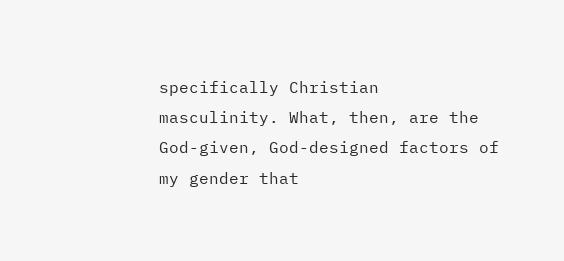specifically Christian masculinity. What, then, are the God-given, God-designed factors of my gender that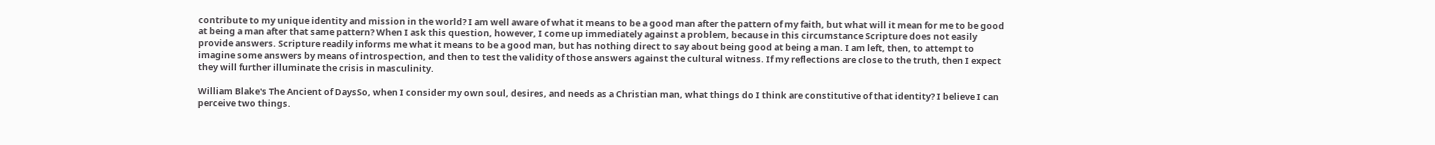contribute to my unique identity and mission in the world? I am well aware of what it means to be a good man after the pattern of my faith, but what will it mean for me to be good at being a man after that same pattern? When I ask this question, however, I come up immediately against a problem, because in this circumstance Scripture does not easily provide answers. Scripture readily informs me what it means to be a good man, but has nothing direct to say about being good at being a man. I am left, then, to attempt to imagine some answers by means of introspection, and then to test the validity of those answers against the cultural witness. If my reflections are close to the truth, then I expect they will further illuminate the crisis in masculinity.

William Blake's The Ancient of DaysSo, when I consider my own soul, desires, and needs as a Christian man, what things do I think are constitutive of that identity? I believe I can perceive two things.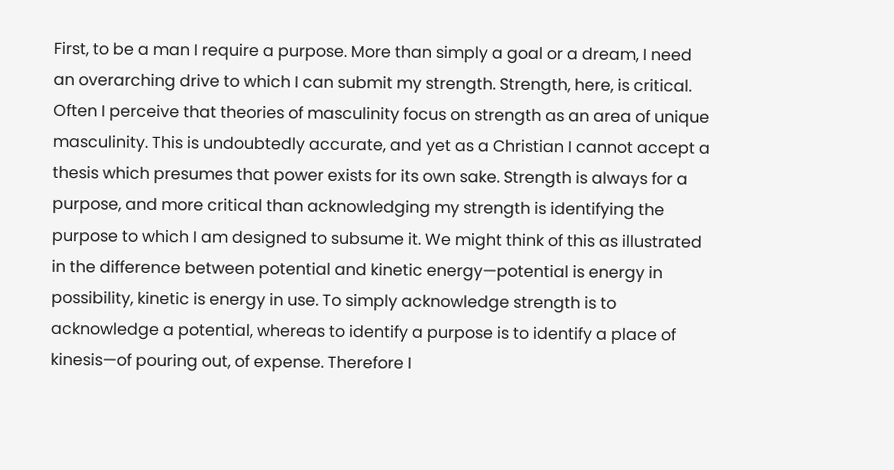First, to be a man I require a purpose. More than simply a goal or a dream, I need an overarching drive to which I can submit my strength. Strength, here, is critical. Often I perceive that theories of masculinity focus on strength as an area of unique masculinity. This is undoubtedly accurate, and yet as a Christian I cannot accept a thesis which presumes that power exists for its own sake. Strength is always for a purpose, and more critical than acknowledging my strength is identifying the purpose to which I am designed to subsume it. We might think of this as illustrated in the difference between potential and kinetic energy—potential is energy in possibility, kinetic is energy in use. To simply acknowledge strength is to acknowledge a potential, whereas to identify a purpose is to identify a place of kinesis—of pouring out, of expense. Therefore I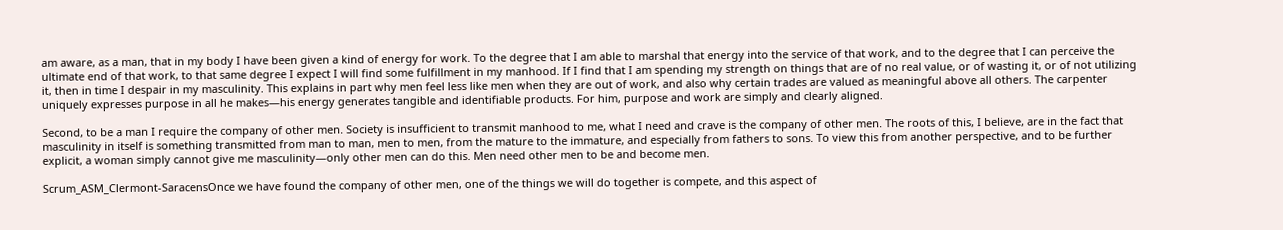am aware, as a man, that in my body I have been given a kind of energy for work. To the degree that I am able to marshal that energy into the service of that work, and to the degree that I can perceive the ultimate end of that work, to that same degree I expect I will find some fulfillment in my manhood. If I find that I am spending my strength on things that are of no real value, or of wasting it, or of not utilizing it, then in time I despair in my masculinity. This explains in part why men feel less like men when they are out of work, and also why certain trades are valued as meaningful above all others. The carpenter uniquely expresses purpose in all he makes—his energy generates tangible and identifiable products. For him, purpose and work are simply and clearly aligned.

Second, to be a man I require the company of other men. Society is insufficient to transmit manhood to me, what I need and crave is the company of other men. The roots of this, I believe, are in the fact that masculinity in itself is something transmitted from man to man, men to men, from the mature to the immature, and especially from fathers to sons. To view this from another perspective, and to be further explicit, a woman simply cannot give me masculinity—only other men can do this. Men need other men to be and become men.

Scrum_ASM_Clermont-SaracensOnce we have found the company of other men, one of the things we will do together is compete, and this aspect of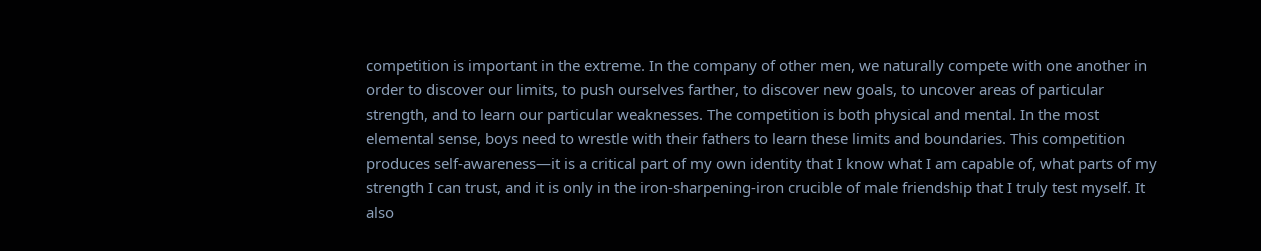competition is important in the extreme. In the company of other men, we naturally compete with one another in order to discover our limits, to push ourselves farther, to discover new goals, to uncover areas of particular strength, and to learn our particular weaknesses. The competition is both physical and mental. In the most elemental sense, boys need to wrestle with their fathers to learn these limits and boundaries. This competition produces self-awareness—it is a critical part of my own identity that I know what I am capable of, what parts of my strength I can trust, and it is only in the iron-sharpening-iron crucible of male friendship that I truly test myself. It also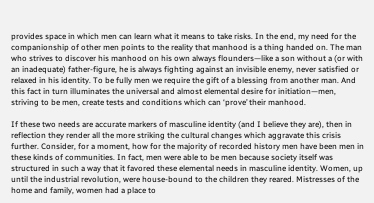provides space in which men can learn what it means to take risks. In the end, my need for the companionship of other men points to the reality that manhood is a thing handed on. The man who strives to discover his manhood on his own always flounders—like a son without a (or with an inadequate) father-figure, he is always fighting against an invisible enemy, never satisfied or relaxed in his identity. To be fully men we require the gift of a blessing from another man. And this fact in turn illuminates the universal and almost elemental desire for initiation—men, striving to be men, create tests and conditions which can ‘prove’ their manhood.

If these two needs are accurate markers of masculine identity (and I believe they are), then in reflection they render all the more striking the cultural changes which aggravate this crisis further. Consider, for a moment, how for the majority of recorded history men have been men in these kinds of communities. In fact, men were able to be men because society itself was structured in such a way that it favored these elemental needs in masculine identity. Women, up until the industrial revolution, were house-bound to the children they reared. Mistresses of the home and family, women had a place to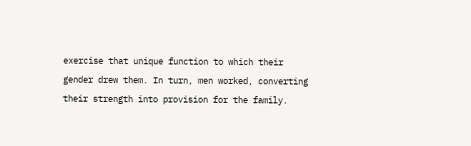exercise that unique function to which their gender drew them. In turn, men worked, converting their strength into provision for the family.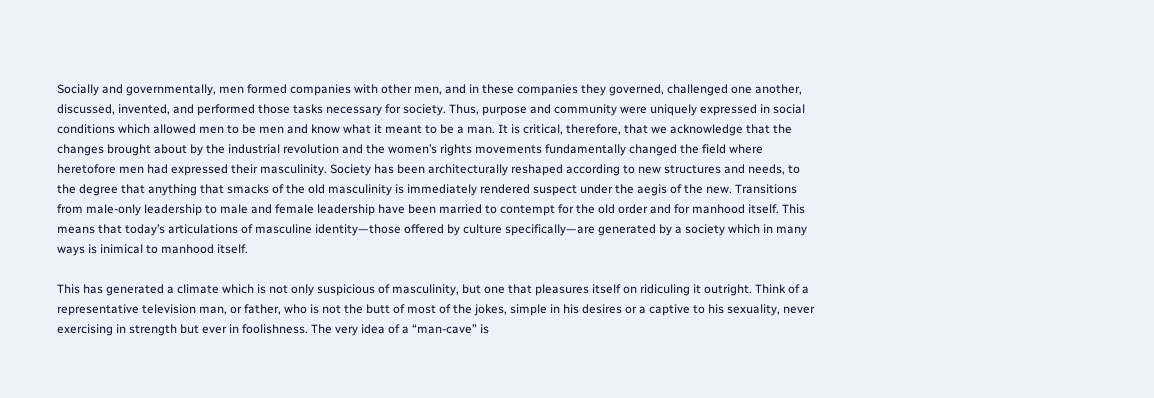Socially and governmentally, men formed companies with other men, and in these companies they governed, challenged one another, discussed, invented, and performed those tasks necessary for society. Thus, purpose and community were uniquely expressed in social conditions which allowed men to be men and know what it meant to be a man. It is critical, therefore, that we acknowledge that the changes brought about by the industrial revolution and the women’s rights movements fundamentally changed the field where heretofore men had expressed their masculinity. Society has been architecturally reshaped according to new structures and needs, to the degree that anything that smacks of the old masculinity is immediately rendered suspect under the aegis of the new. Transitions from male-only leadership to male and female leadership have been married to contempt for the old order and for manhood itself. This means that today’s articulations of masculine identity—those offered by culture specifically—are generated by a society which in many ways is inimical to manhood itself.

This has generated a climate which is not only suspicious of masculinity, but one that pleasures itself on ridiculing it outright. Think of a representative television man, or father, who is not the butt of most of the jokes, simple in his desires or a captive to his sexuality, never exercising in strength but ever in foolishness. The very idea of a “man-cave” is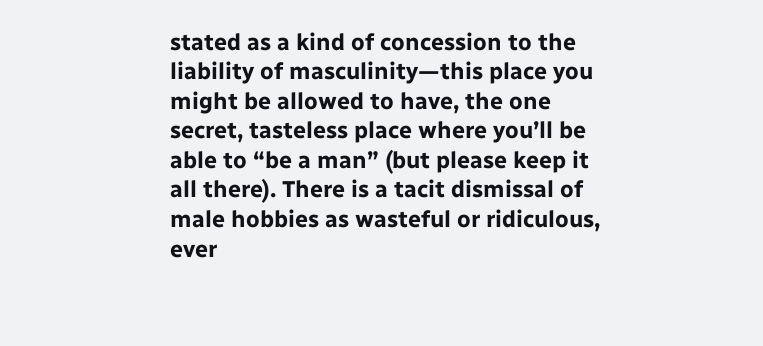stated as a kind of concession to the liability of masculinity—this place you might be allowed to have, the one secret, tasteless place where you’ll be able to “be a man” (but please keep it all there). There is a tacit dismissal of male hobbies as wasteful or ridiculous, ever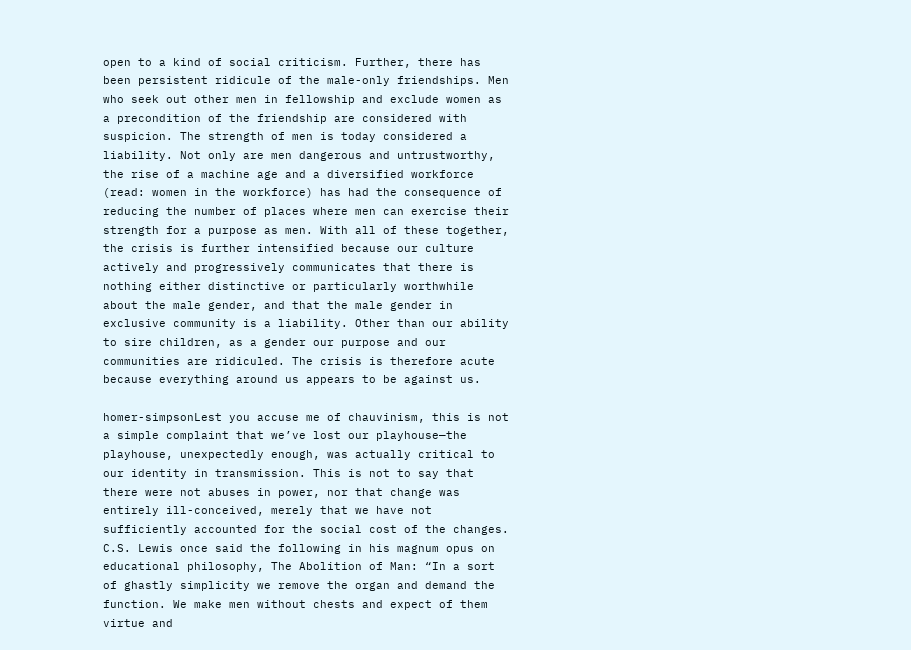open to a kind of social criticism. Further, there has been persistent ridicule of the male-only friendships. Men who seek out other men in fellowship and exclude women as a precondition of the friendship are considered with suspicion. The strength of men is today considered a liability. Not only are men dangerous and untrustworthy, the rise of a machine age and a diversified workforce (read: women in the workforce) has had the consequence of reducing the number of places where men can exercise their strength for a purpose as men. With all of these together, the crisis is further intensified because our culture actively and progressively communicates that there is nothing either distinctive or particularly worthwhile about the male gender, and that the male gender in exclusive community is a liability. Other than our ability to sire children, as a gender our purpose and our communities are ridiculed. The crisis is therefore acute because everything around us appears to be against us.

homer-simpsonLest you accuse me of chauvinism, this is not a simple complaint that we’ve lost our playhouse—the playhouse, unexpectedly enough, was actually critical to our identity in transmission. This is not to say that there were not abuses in power, nor that change was entirely ill-conceived, merely that we have not sufficiently accounted for the social cost of the changes. C.S. Lewis once said the following in his magnum opus on educational philosophy, The Abolition of Man: “In a sort of ghastly simplicity we remove the organ and demand the function. We make men without chests and expect of them virtue and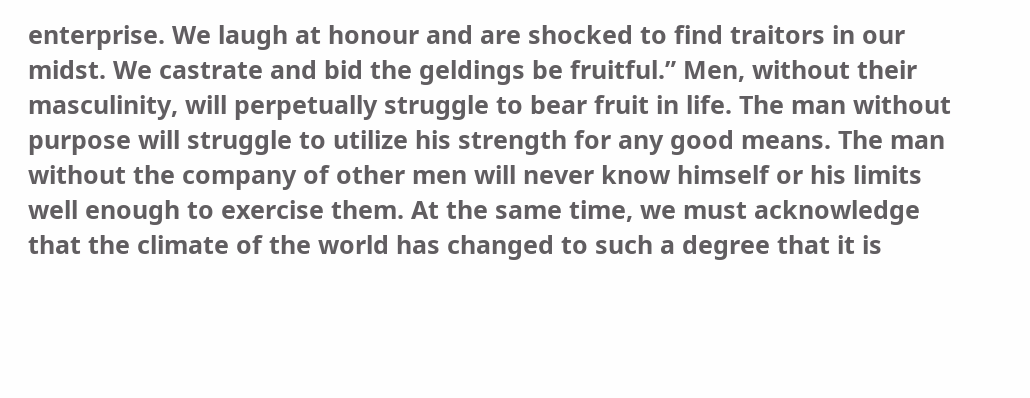enterprise. We laugh at honour and are shocked to find traitors in our midst. We castrate and bid the geldings be fruitful.” Men, without their masculinity, will perpetually struggle to bear fruit in life. The man without purpose will struggle to utilize his strength for any good means. The man without the company of other men will never know himself or his limits well enough to exercise them. At the same time, we must acknowledge that the climate of the world has changed to such a degree that it is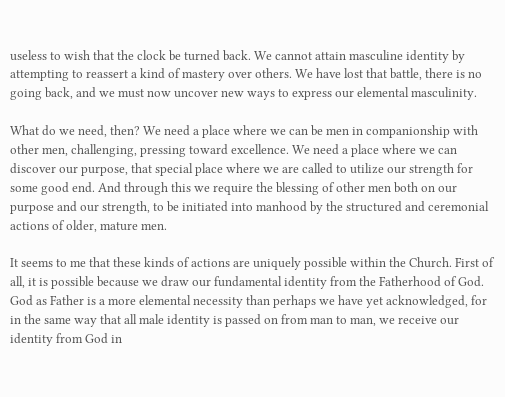useless to wish that the clock be turned back. We cannot attain masculine identity by attempting to reassert a kind of mastery over others. We have lost that battle, there is no going back, and we must now uncover new ways to express our elemental masculinity.

What do we need, then? We need a place where we can be men in companionship with other men, challenging, pressing toward excellence. We need a place where we can discover our purpose, that special place where we are called to utilize our strength for some good end. And through this we require the blessing of other men both on our purpose and our strength, to be initiated into manhood by the structured and ceremonial actions of older, mature men.

It seems to me that these kinds of actions are uniquely possible within the Church. First of all, it is possible because we draw our fundamental identity from the Fatherhood of God. God as Father is a more elemental necessity than perhaps we have yet acknowledged, for in the same way that all male identity is passed on from man to man, we receive our identity from God in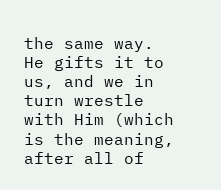the same way. He gifts it to us, and we in turn wrestle with Him (which is the meaning, after all of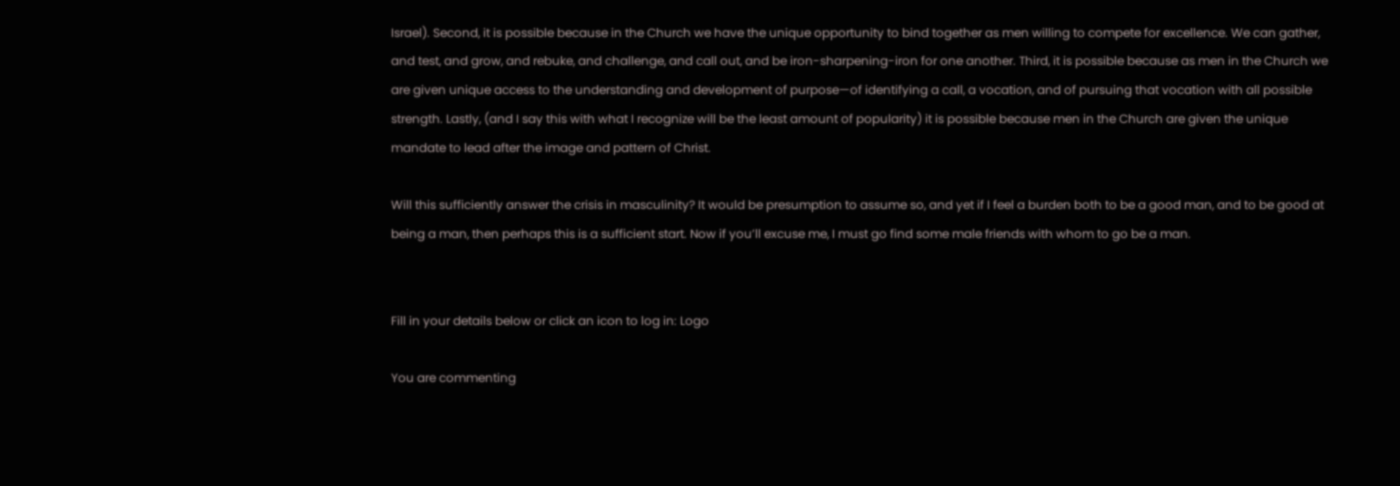Israel). Second, it is possible because in the Church we have the unique opportunity to bind together as men willing to compete for excellence. We can gather, and test, and grow, and rebuke, and challenge, and call out, and be iron-sharpening-iron for one another. Third, it is possible because as men in the Church we are given unique access to the understanding and development of purpose—of identifying a call, a vocation, and of pursuing that vocation with all possible strength. Lastly, (and I say this with what I recognize will be the least amount of popularity) it is possible because men in the Church are given the unique mandate to lead after the image and pattern of Christ.

Will this sufficiently answer the crisis in masculinity? It would be presumption to assume so, and yet if I feel a burden both to be a good man, and to be good at being a man, then perhaps this is a sufficient start. Now if you’ll excuse me, I must go find some male friends with whom to go be a man.


Fill in your details below or click an icon to log in: Logo

You are commenting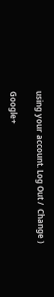using your account. Log Out /  Change )

Google+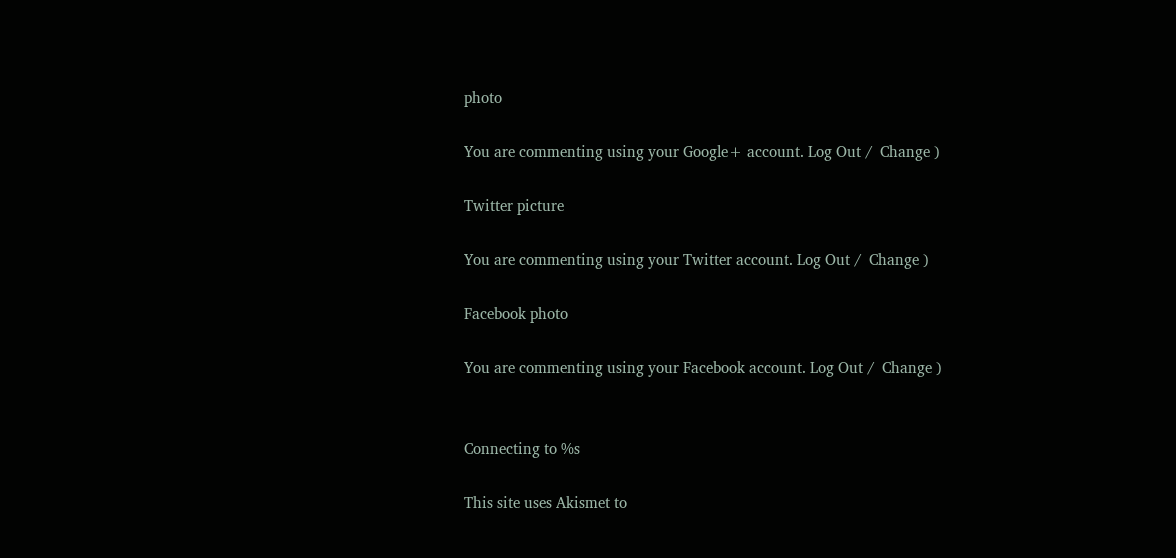photo

You are commenting using your Google+ account. Log Out /  Change )

Twitter picture

You are commenting using your Twitter account. Log Out /  Change )

Facebook photo

You are commenting using your Facebook account. Log Out /  Change )


Connecting to %s

This site uses Akismet to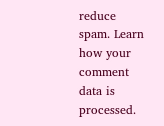reduce spam. Learn how your comment data is processed.